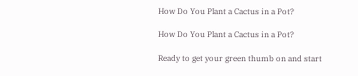How Do You Plant a Cactus in a Pot?

How Do You Plant a Cactus in a Pot?

Ready to get your green thumb on and start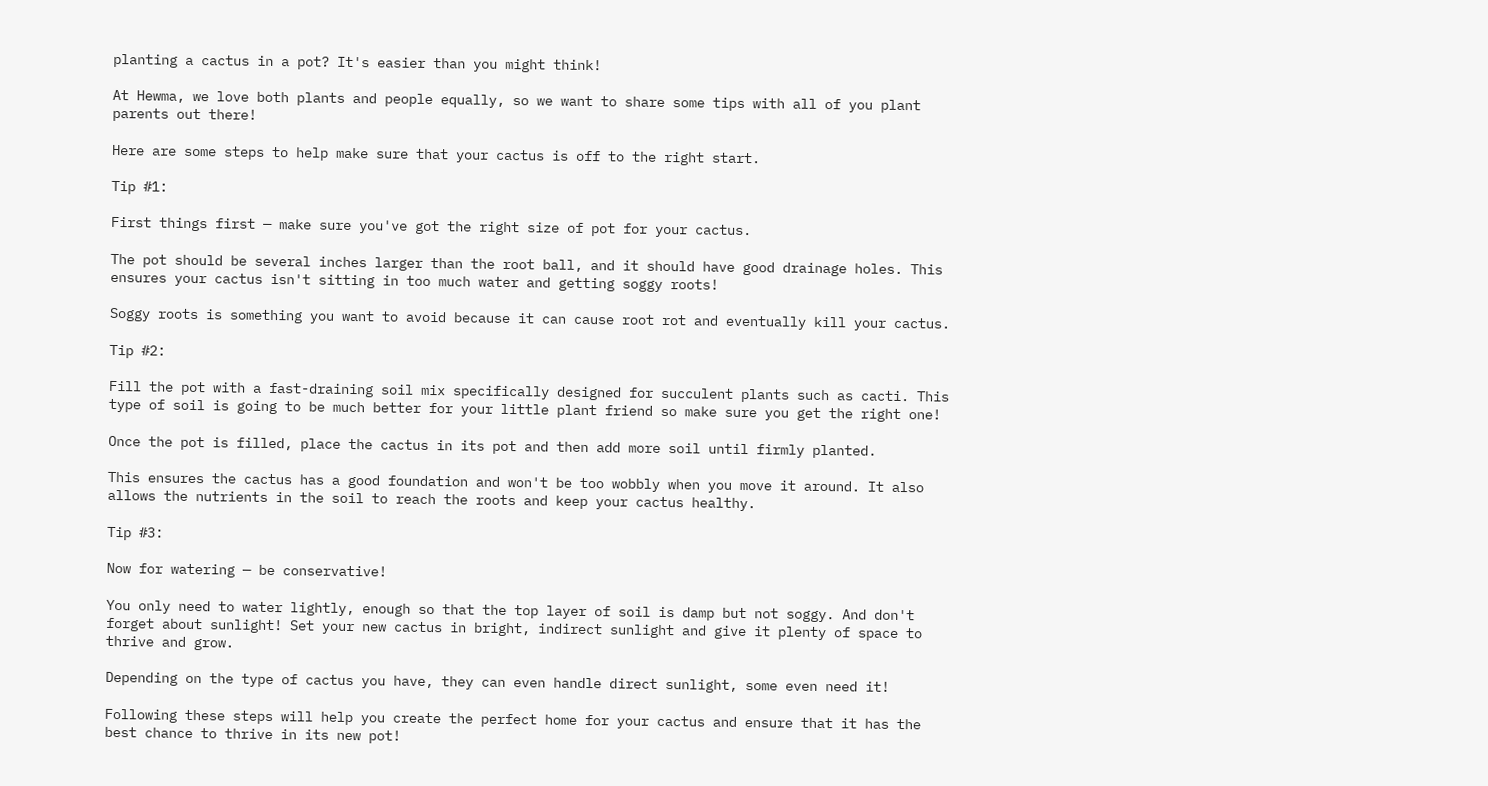planting a cactus in a pot? It's easier than you might think!

At Hewma, we love both plants and people equally, so we want to share some tips with all of you plant parents out there!

Here are some steps to help make sure that your cactus is off to the right start.

Tip #1:

First things first — make sure you've got the right size of pot for your cactus.

The pot should be several inches larger than the root ball, and it should have good drainage holes. This ensures your cactus isn't sitting in too much water and getting soggy roots!

Soggy roots is something you want to avoid because it can cause root rot and eventually kill your cactus.

Tip #2:

Fill the pot with a fast-draining soil mix specifically designed for succulent plants such as cacti. This type of soil is going to be much better for your little plant friend so make sure you get the right one!

Once the pot is filled, place the cactus in its pot and then add more soil until firmly planted.

This ensures the cactus has a good foundation and won't be too wobbly when you move it around. It also allows the nutrients in the soil to reach the roots and keep your cactus healthy.

Tip #3:

Now for watering — be conservative!

You only need to water lightly, enough so that the top layer of soil is damp but not soggy. And don't forget about sunlight! Set your new cactus in bright, indirect sunlight and give it plenty of space to thrive and grow.

Depending on the type of cactus you have, they can even handle direct sunlight, some even need it!

Following these steps will help you create the perfect home for your cactus and ensure that it has the best chance to thrive in its new pot!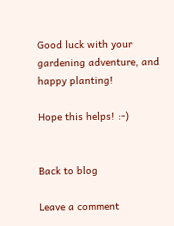Good luck with your gardening adventure, and happy planting!

Hope this helps! :-)


Back to blog

Leave a comment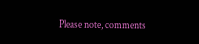Please note, comments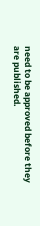need to be approved before they are published.